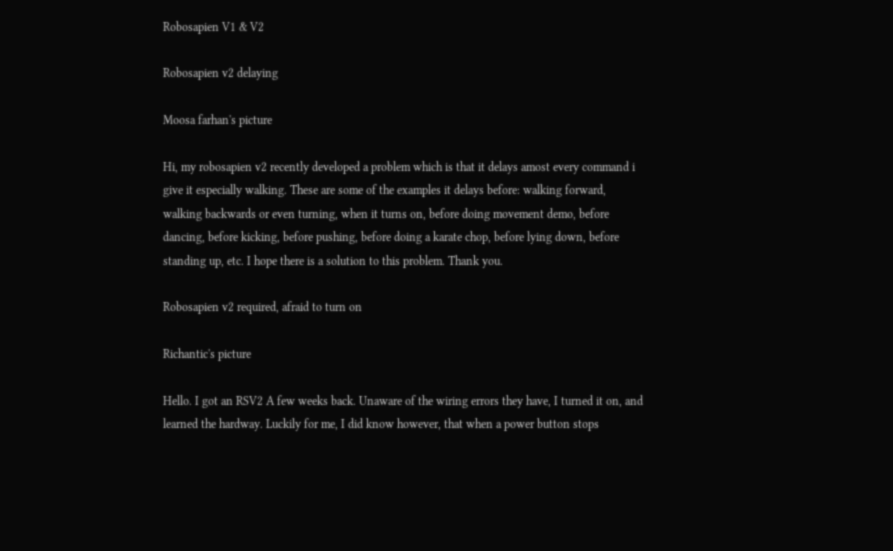Robosapien V1 & V2

Robosapien v2 delaying

Moosa farhan's picture

Hi, my robosapien v2 recently developed a problem which is that it delays amost every command i give it especially walking. These are some of the examples it delays before: walking forward, walking backwards or even turning, when it turns on, before doing movement demo, before dancing, before kicking, before pushing, before doing a karate chop, before lying down, before standing up, etc. I hope there is a solution to this problem. Thank you.

Robosapien v2 required, afraid to turn on

Richantic's picture

Hello. I got an RSV2 A few weeks back. Unaware of the wiring errors they have, I turned it on, and learned the hardway. Luckily for me, I did know however, that when a power button stops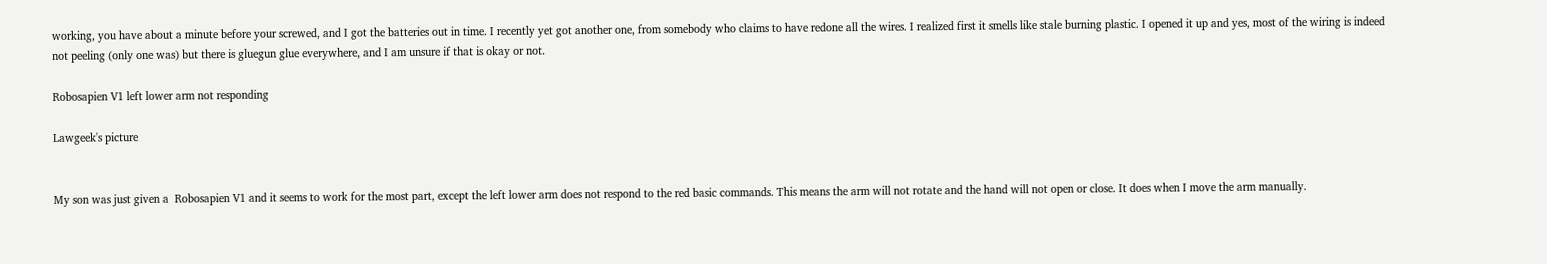working, you have about a minute before your screwed, and I got the batteries out in time. I recently yet got another one, from somebody who claims to have redone all the wires. I realized first it smells like stale burning plastic. I opened it up and yes, most of the wiring is indeed not peeling (only one was) but there is gluegun glue everywhere, and I am unsure if that is okay or not.

Robosapien V1 left lower arm not responding

Lawgeek's picture


My son was just given a  Robosapien V1 and it seems to work for the most part, except the left lower arm does not respond to the red basic commands. This means the arm will not rotate and the hand will not open or close. It does when I move the arm manually.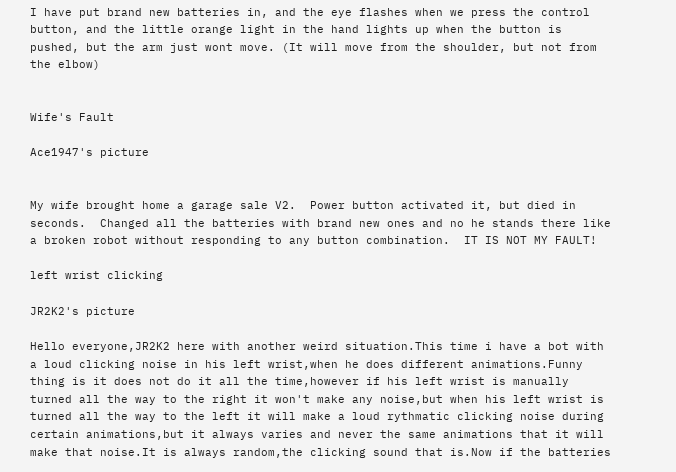I have put brand new batteries in, and the eye flashes when we press the control button, and the little orange light in the hand lights up when the button is pushed, but the arm just wont move. (It will move from the shoulder, but not from the elbow)


Wife's Fault

Ace1947's picture


My wife brought home a garage sale V2.  Power button activated it, but died in seconds.  Changed all the batteries with brand new ones and no he stands there like a broken robot without responding to any button combination.  IT IS NOT MY FAULT!

left wrist clicking

JR2K2's picture

Hello everyone,JR2K2 here with another weird situation.This time i have a bot with a loud clicking noise in his left wrist,when he does different animations.Funny thing is it does not do it all the time,however if his left wrist is manually turned all the way to the right it won't make any noise,but when his left wrist is turned all the way to the left it will make a loud rythmatic clicking noise during certain animations,but it always varies and never the same animations that it will make that noise.It is always random,the clicking sound that is.Now if the batteries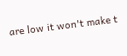are low it won't make t